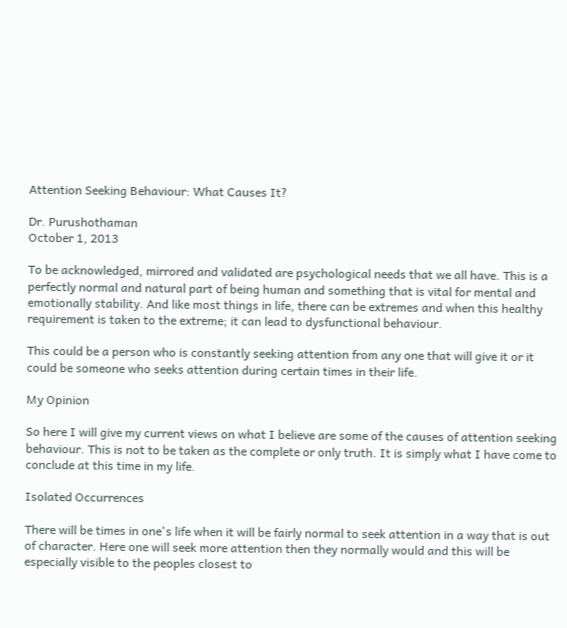Attention Seeking Behaviour: What Causes It?

Dr. Purushothaman
October 1, 2013

To be acknowledged, mirrored and validated are psychological needs that we all have. This is a perfectly normal and natural part of being human and something that is vital for mental and emotionally stability. And like most things in life, there can be extremes and when this healthy requirement is taken to the extreme; it can lead to dysfunctional behaviour.

This could be a person who is constantly seeking attention from any one that will give it or it could be someone who seeks attention during certain times in their life.

My Opinion

So here I will give my current views on what I believe are some of the causes of attention seeking behaviour. This is not to be taken as the complete or only truth. It is simply what I have come to conclude at this time in my life.

Isolated Occurrences

There will be times in one's life when it will be fairly normal to seek attention in a way that is out of character. Here one will seek more attention then they normally would and this will be especially visible to the peoples closest to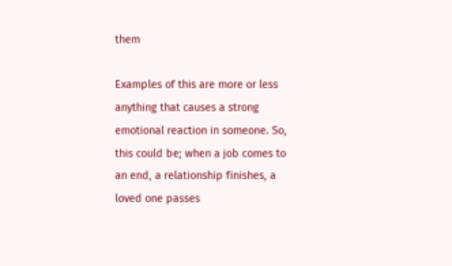them

Examples of this are more or less anything that causes a strong emotional reaction in someone. So, this could be; when a job comes to an end, a relationship finishes, a loved one passes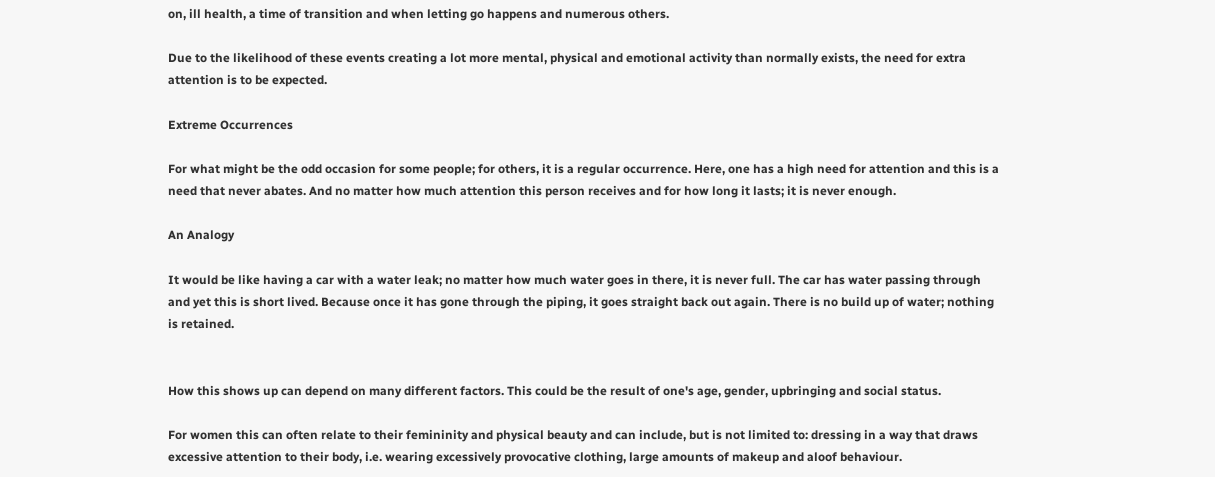on, ill health, a time of transition and when letting go happens and numerous others.

Due to the likelihood of these events creating a lot more mental, physical and emotional activity than normally exists, the need for extra attention is to be expected.

Extreme Occurrences

For what might be the odd occasion for some people; for others, it is a regular occurrence. Here, one has a high need for attention and this is a need that never abates. And no matter how much attention this person receives and for how long it lasts; it is never enough.

An Analogy

It would be like having a car with a water leak; no matter how much water goes in there, it is never full. The car has water passing through and yet this is short lived. Because once it has gone through the piping, it goes straight back out again. There is no build up of water; nothing is retained.


How this shows up can depend on many different factors. This could be the result of one's age, gender, upbringing and social status.

For women this can often relate to their femininity and physical beauty and can include, but is not limited to: dressing in a way that draws excessive attention to their body, i.e. wearing excessively provocative clothing, large amounts of makeup and aloof behaviour.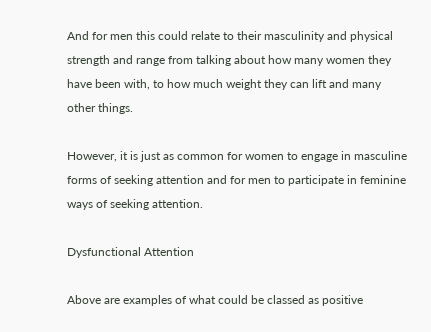And for men this could relate to their masculinity and physical strength and range from talking about how many women they have been with, to how much weight they can lift and many other things.

However, it is just as common for women to engage in masculine forms of seeking attention and for men to participate in feminine ways of seeking attention.

Dysfunctional Attention

Above are examples of what could be classed as positive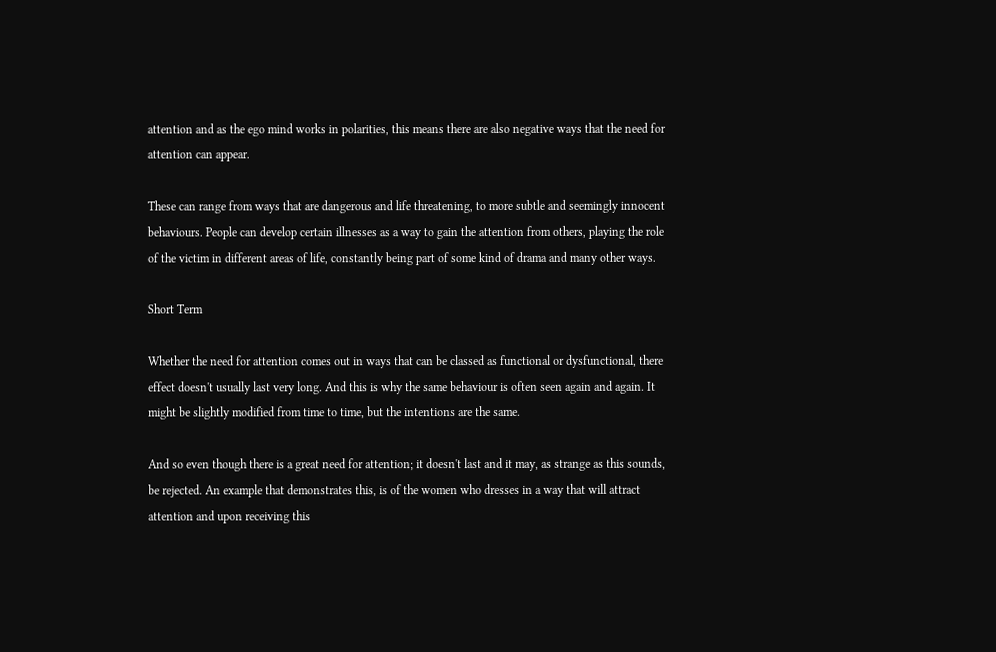attention and as the ego mind works in polarities, this means there are also negative ways that the need for attention can appear.

These can range from ways that are dangerous and life threatening, to more subtle and seemingly innocent behaviours. People can develop certain illnesses as a way to gain the attention from others, playing the role of the victim in different areas of life, constantly being part of some kind of drama and many other ways.

Short Term

Whether the need for attention comes out in ways that can be classed as functional or dysfunctional, there effect doesn't usually last very long. And this is why the same behaviour is often seen again and again. It might be slightly modified from time to time, but the intentions are the same.

And so even though there is a great need for attention; it doesn't last and it may, as strange as this sounds, be rejected. An example that demonstrates this, is of the women who dresses in a way that will attract attention and upon receiving this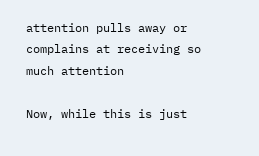attention pulls away or complains at receiving so much attention

Now, while this is just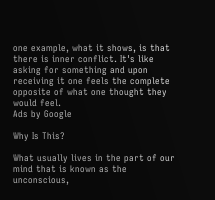one example, what it shows, is that there is inner conflict. It's like asking for something and upon receiving it one feels the complete opposite of what one thought they would feel.
Ads by Google

Why Is This?

What usually lives in the part of our mind that is known as the unconscious,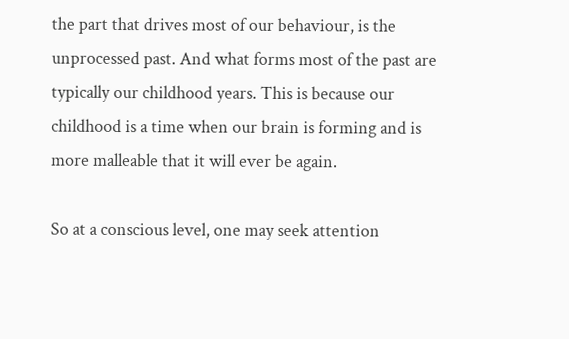the part that drives most of our behaviour, is the unprocessed past. And what forms most of the past are typically our childhood years. This is because our childhood is a time when our brain is forming and is more malleable that it will ever be again.

So at a conscious level, one may seek attention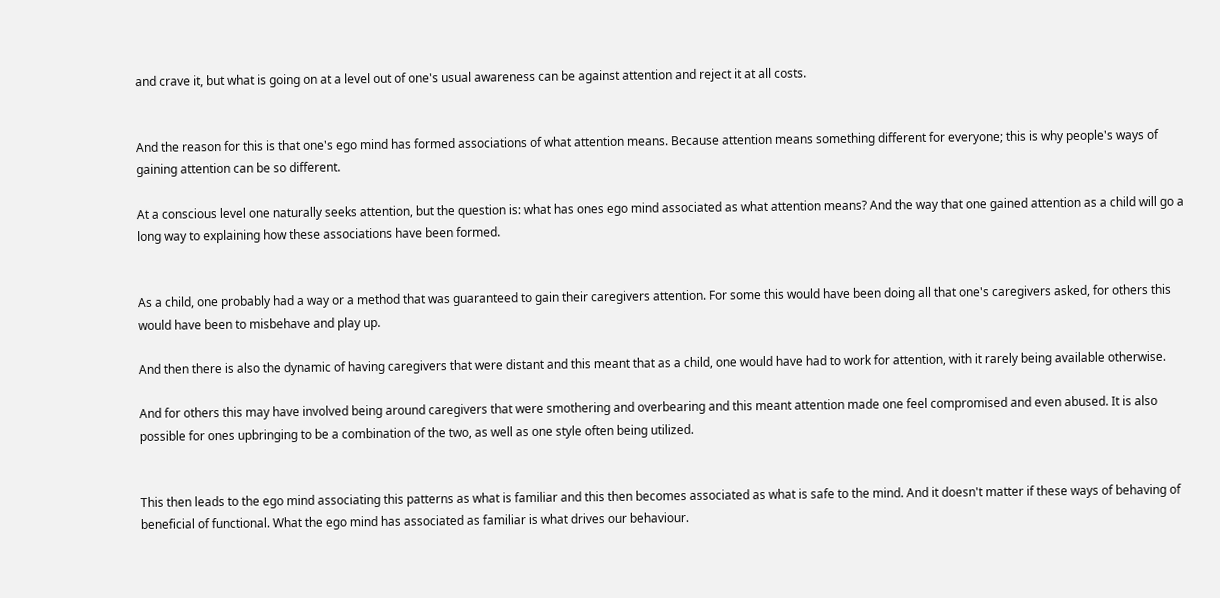and crave it, but what is going on at a level out of one's usual awareness can be against attention and reject it at all costs.


And the reason for this is that one's ego mind has formed associations of what attention means. Because attention means something different for everyone; this is why people's ways of gaining attention can be so different.

At a conscious level one naturally seeks attention, but the question is: what has ones ego mind associated as what attention means? And the way that one gained attention as a child will go a long way to explaining how these associations have been formed.


As a child, one probably had a way or a method that was guaranteed to gain their caregivers attention. For some this would have been doing all that one's caregivers asked, for others this would have been to misbehave and play up.

And then there is also the dynamic of having caregivers that were distant and this meant that as a child, one would have had to work for attention, with it rarely being available otherwise.

And for others this may have involved being around caregivers that were smothering and overbearing and this meant attention made one feel compromised and even abused. It is also possible for ones upbringing to be a combination of the two, as well as one style often being utilized.


This then leads to the ego mind associating this patterns as what is familiar and this then becomes associated as what is safe to the mind. And it doesn't matter if these ways of behaving of beneficial of functional. What the ego mind has associated as familiar is what drives our behaviour.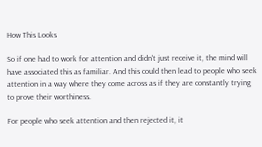How This Looks

So if one had to work for attention and didn't just receive it, the mind will have associated this as familiar. And this could then lead to people who seek attention in a way where they come across as if they are constantly trying to prove their worthiness.

For people who seek attention and then rejected it, it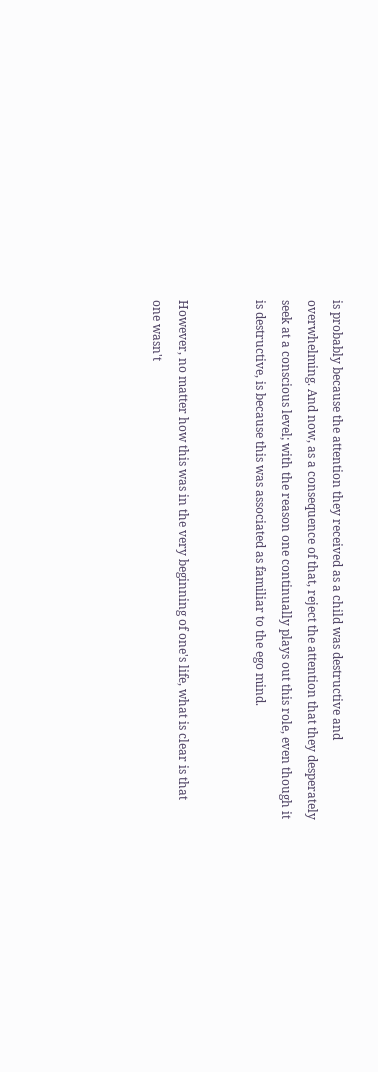is probably because the attention they received as a child was destructive and overwhelming. And now, as a consequence of that, reject the attention that they desperately seek at a conscious level; with the reason one continually plays out this role, even though it is destructive, is because this was associated as familiar to the ego mind.


However, no matter how this was in the very beginning of one's life, what is clear is that one wasn't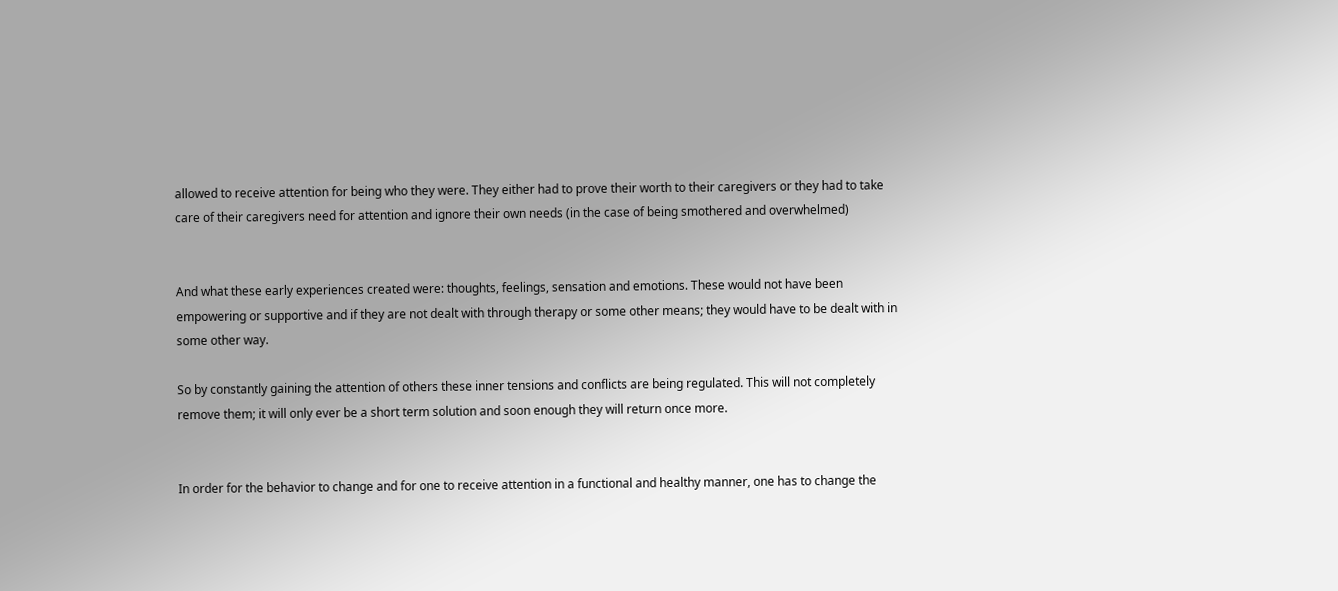allowed to receive attention for being who they were. They either had to prove their worth to their caregivers or they had to take care of their caregivers need for attention and ignore their own needs (in the case of being smothered and overwhelmed)


And what these early experiences created were: thoughts, feelings, sensation and emotions. These would not have been empowering or supportive and if they are not dealt with through therapy or some other means; they would have to be dealt with in some other way.

So by constantly gaining the attention of others these inner tensions and conflicts are being regulated. This will not completely remove them; it will only ever be a short term solution and soon enough they will return once more.


In order for the behavior to change and for one to receive attention in a functional and healthy manner, one has to change the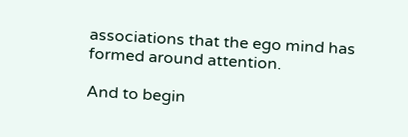associations that the ego mind has formed around attention.

And to begin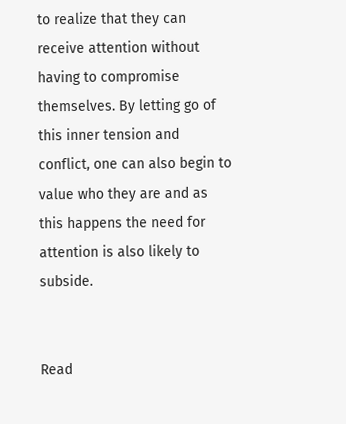to realize that they can receive attention without having to compromise themselves. By letting go of this inner tension and conflict, one can also begin to value who they are and as this happens the need for attention is also likely to subside.


Read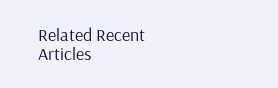Related Recent Articles